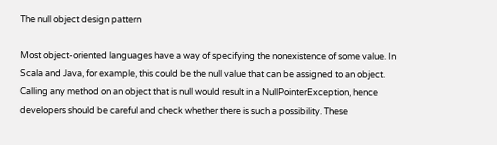The null object design pattern

Most object-oriented languages have a way of specifying the nonexistence of some value. In Scala and Java, for example, this could be the null value that can be assigned to an object. Calling any method on an object that is null would result in a NullPointerException, hence developers should be careful and check whether there is such a possibility. These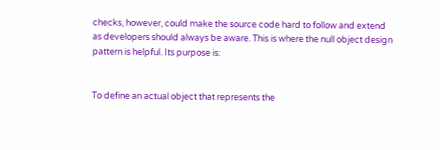checks, however, could make the source code hard to follow and extend as developers should always be aware. This is where the null object design pattern is helpful. Its purpose is:


To define an actual object that represents the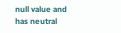null value and has neutral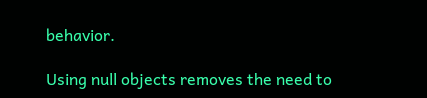behavior.

Using null objects removes the need to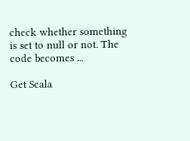check whether something is set to null or not. The code becomes ...

Get Scala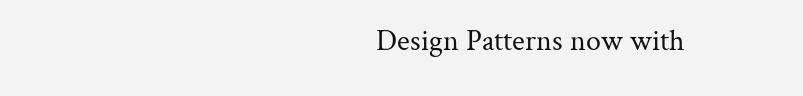Design Patterns now with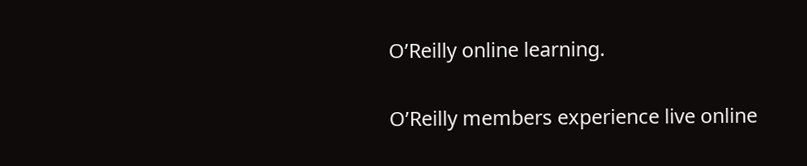O’Reilly online learning.

O’Reilly members experience live online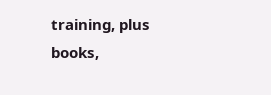training, plus books,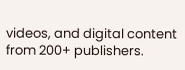videos, and digital content from 200+ publishers.